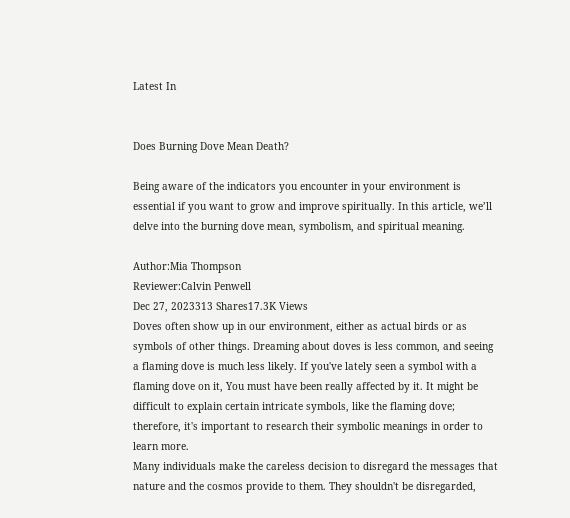Latest In


Does Burning Dove Mean Death?

Being aware of the indicators you encounter in your environment is essential if you want to grow and improve spiritually. In this article, we’ll delve into the burning dove mean, symbolism, and spiritual meaning.

Author:Mia Thompson
Reviewer:Calvin Penwell
Dec 27, 2023313 Shares17.3K Views
Doves often show up in our environment, either as actual birds or as symbols of other things. Dreaming about doves is less common, and seeing a flaming dove is much less likely. If you've lately seen a symbol with a flaming dove on it, You must have been really affected by it. It might be difficult to explain certain intricate symbols, like the flaming dove; therefore, it's important to research their symbolic meanings in order to learn more.
Many individuals make the careless decision to disregard the messages that nature and the cosmos provide to them. They shouldn't be disregarded,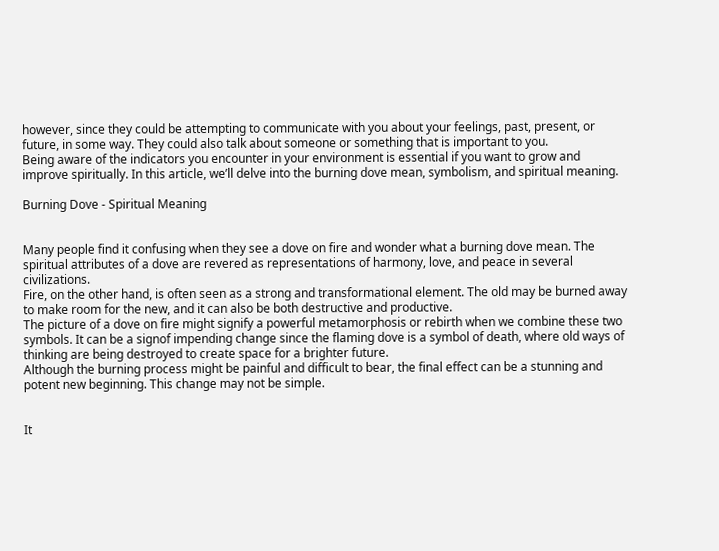however, since they could be attempting to communicate with you about your feelings, past, present, or future, in some way. They could also talk about someone or something that is important to you.
Being aware of the indicators you encounter in your environment is essential if you want to grow and improve spiritually. In this article, we’ll delve into the burning dove mean, symbolism, and spiritual meaning.

Burning Dove - Spiritual Meaning


Many people find it confusing when they see a dove on fire and wonder what a burning dove mean. The spiritual attributes of a dove are revered as representations of harmony, love, and peace in several civilizations.
Fire, on the other hand, is often seen as a strong and transformational element. The old may be burned away to make room for the new, and it can also be both destructive and productive.
The picture of a dove on fire might signify a powerful metamorphosis or rebirth when we combine these two symbols. It can be a signof impending change since the flaming dove is a symbol of death, where old ways of thinking are being destroyed to create space for a brighter future.
Although the burning process might be painful and difficult to bear, the final effect can be a stunning and potent new beginning. This change may not be simple.


It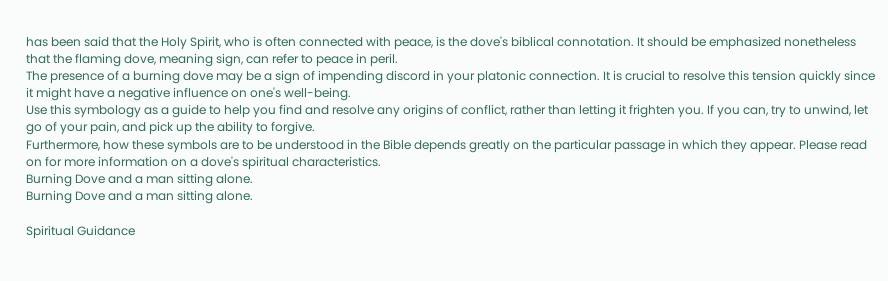has been said that the Holy Spirit, who is often connected with peace, is the dove's biblical connotation. It should be emphasized nonetheless that the flaming dove, meaning sign, can refer to peace in peril.
The presence of a burning dove may be a sign of impending discord in your platonic connection. It is crucial to resolve this tension quickly since it might have a negative influence on one's well-being.
Use this symbology as a guide to help you find and resolve any origins of conflict, rather than letting it frighten you. If you can, try to unwind, let go of your pain, and pick up the ability to forgive.
Furthermore, how these symbols are to be understood in the Bible depends greatly on the particular passage in which they appear. Please read on for more information on a dove's spiritual characteristics.
Burning Dove and a man sitting alone.
Burning Dove and a man sitting alone.

Spiritual Guidance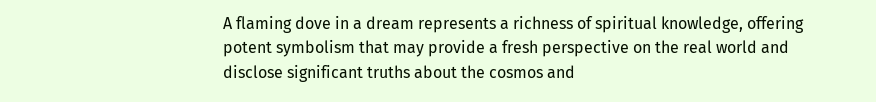A flaming dove in a dream represents a richness of spiritual knowledge, offering potent symbolism that may provide a fresh perspective on the real world and disclose significant truths about the cosmos and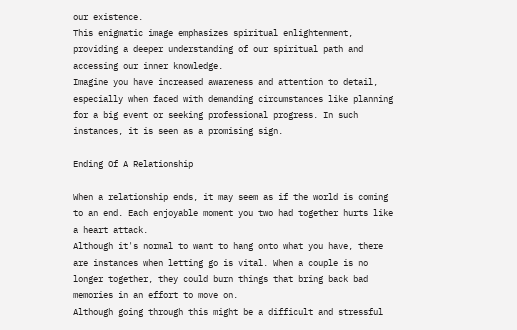our existence.
This enigmatic image emphasizes spiritual enlightenment, providing a deeper understanding of our spiritual path and accessing our inner knowledge.
Imagine you have increased awareness and attention to detail, especially when faced with demanding circumstances like planning for a big event or seeking professional progress. In such instances, it is seen as a promising sign.

Ending Of A Relationship

When a relationship ends, it may seem as if the world is coming to an end. Each enjoyable moment you two had together hurts like a heart attack.
Although it's normal to want to hang onto what you have, there are instances when letting go is vital. When a couple is no longer together, they could burn things that bring back bad memories in an effort to move on.
Although going through this might be a difficult and stressful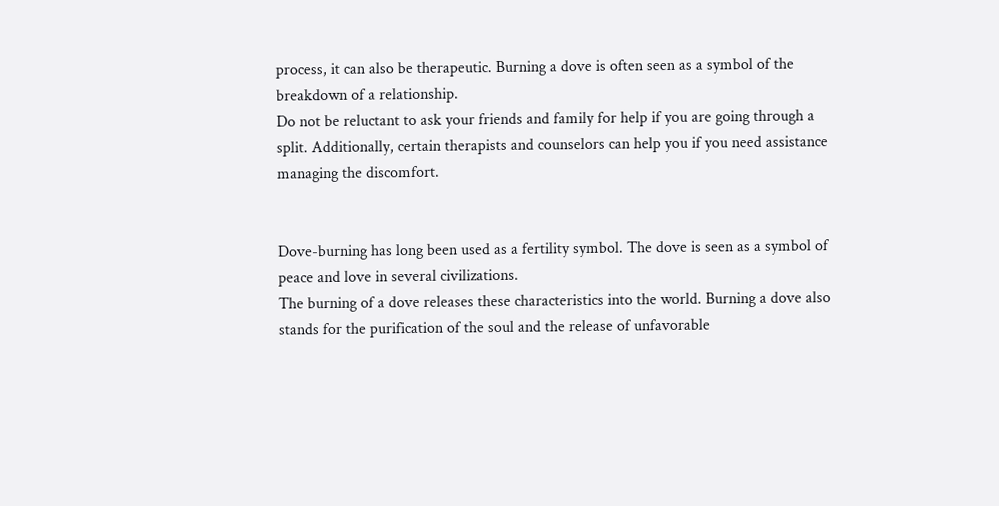process, it can also be therapeutic. Burning a dove is often seen as a symbol of the breakdown of a relationship.
Do not be reluctant to ask your friends and family for help if you are going through a split. Additionally, certain therapists and counselors can help you if you need assistance managing the discomfort.


Dove-burning has long been used as a fertility symbol. The dove is seen as a symbol of peace and love in several civilizations.
The burning of a dove releases these characteristics into the world. Burning a dove also stands for the purification of the soul and the release of unfavorable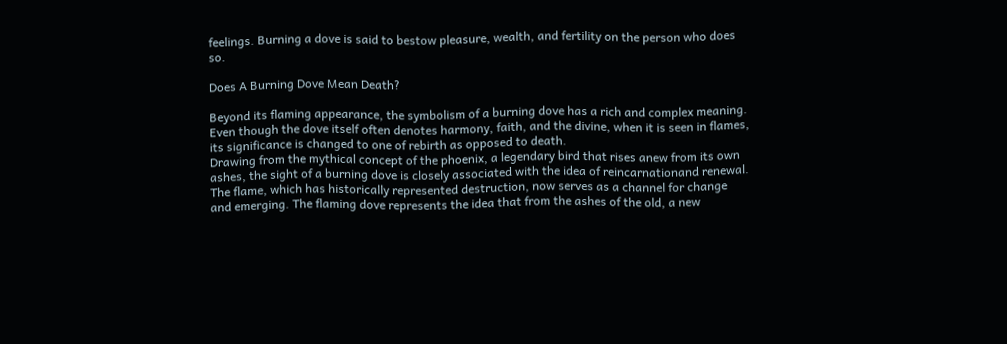feelings. Burning a dove is said to bestow pleasure, wealth, and fertility on the person who does so.

Does A Burning Dove Mean Death?

Beyond its flaming appearance, the symbolism of a burning dove has a rich and complex meaning. Even though the dove itself often denotes harmony, faith, and the divine, when it is seen in flames, its significance is changed to one of rebirth as opposed to death.
Drawing from the mythical concept of the phoenix, a legendary bird that rises anew from its own ashes, the sight of a burning dove is closely associated with the idea of reincarnationand renewal.
The flame, which has historically represented destruction, now serves as a channel for change and emerging. The flaming dove represents the idea that from the ashes of the old, a new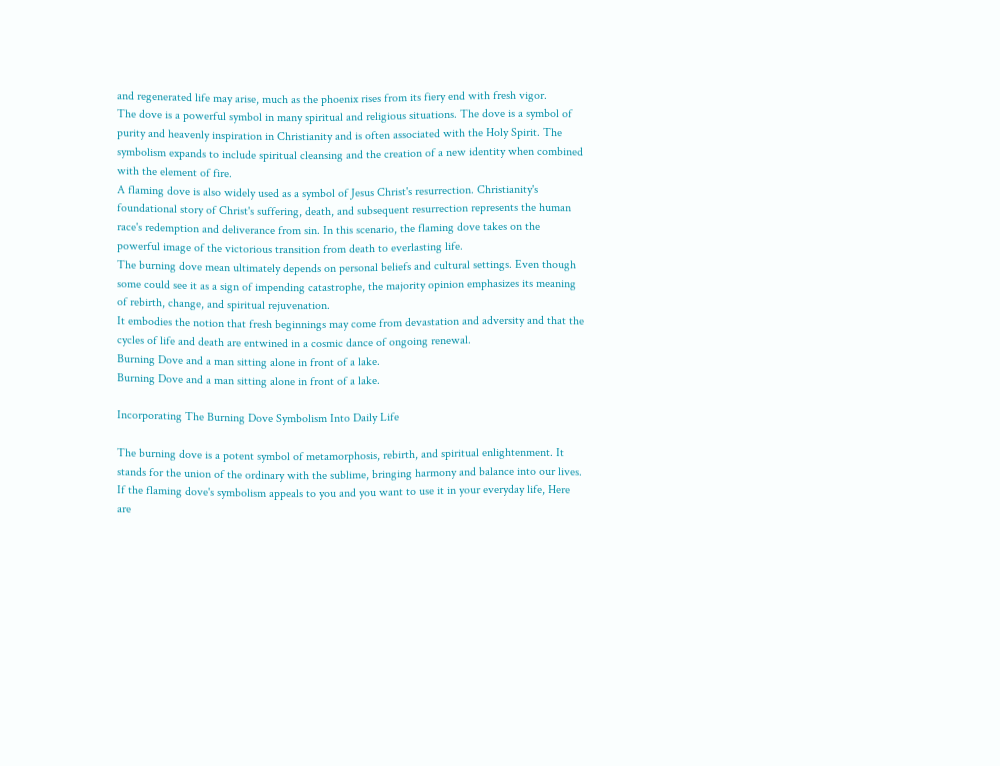and regenerated life may arise, much as the phoenix rises from its fiery end with fresh vigor.
The dove is a powerful symbol in many spiritual and religious situations. The dove is a symbol of purity and heavenly inspiration in Christianity and is often associated with the Holy Spirit. The symbolism expands to include spiritual cleansing and the creation of a new identity when combined with the element of fire.
A flaming dove is also widely used as a symbol of Jesus Christ's resurrection. Christianity's foundational story of Christ's suffering, death, and subsequent resurrection represents the human race's redemption and deliverance from sin. In this scenario, the flaming dove takes on the powerful image of the victorious transition from death to everlasting life.
The burning dove mean ultimately depends on personal beliefs and cultural settings. Even though some could see it as a sign of impending catastrophe, the majority opinion emphasizes its meaning of rebirth, change, and spiritual rejuvenation.
It embodies the notion that fresh beginnings may come from devastation and adversity and that the cycles of life and death are entwined in a cosmic dance of ongoing renewal.
Burning Dove and a man sitting alone in front of a lake.
Burning Dove and a man sitting alone in front of a lake.

Incorporating The Burning Dove Symbolism Into Daily Life

The burning dove is a potent symbol of metamorphosis, rebirth, and spiritual enlightenment. It stands for the union of the ordinary with the sublime, bringing harmony and balance into our lives.
If the flaming dove's symbolism appeals to you and you want to use it in your everyday life, Here are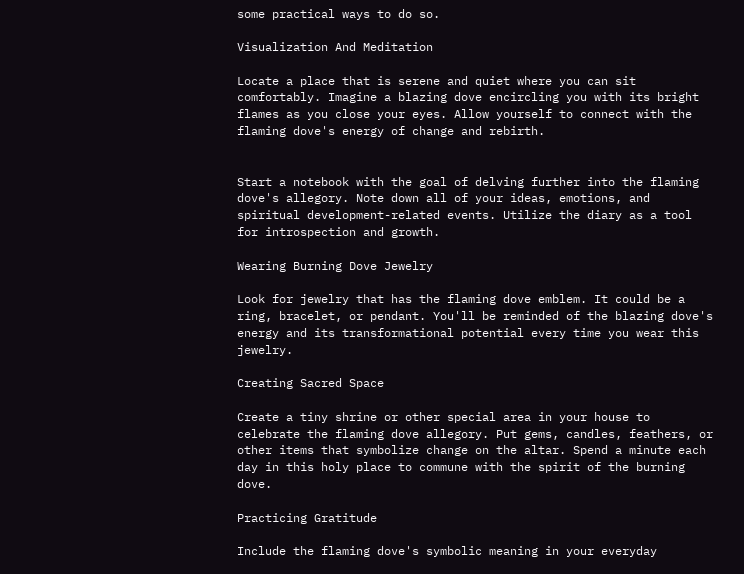some practical ways to do so.

Visualization And Meditation

Locate a place that is serene and quiet where you can sit comfortably. Imagine a blazing dove encircling you with its bright flames as you close your eyes. Allow yourself to connect with the flaming dove's energy of change and rebirth.


Start a notebook with the goal of delving further into the flaming dove's allegory. Note down all of your ideas, emotions, and spiritual development-related events. Utilize the diary as a tool for introspection and growth.

Wearing Burning Dove Jewelry

Look for jewelry that has the flaming dove emblem. It could be a ring, bracelet, or pendant. You'll be reminded of the blazing dove's energy and its transformational potential every time you wear this jewelry.

Creating Sacred Space

Create a tiny shrine or other special area in your house to celebrate the flaming dove allegory. Put gems, candles, feathers, or other items that symbolize change on the altar. Spend a minute each day in this holy place to commune with the spirit of the burning dove.

Practicing Gratitude

Include the flaming dove's symbolic meaning in your everyday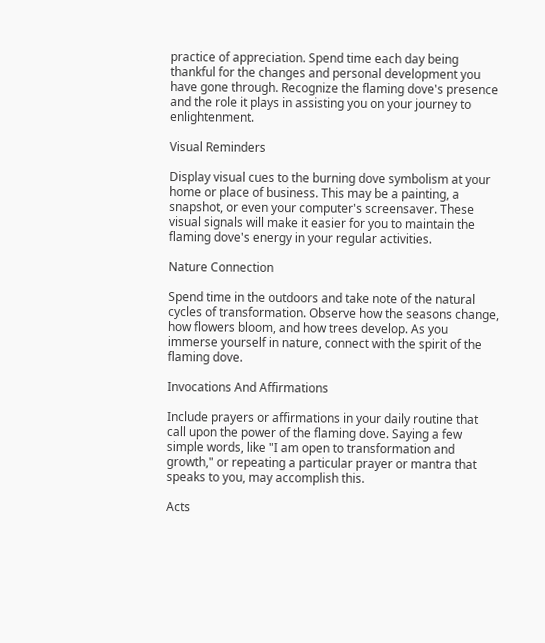practice of appreciation. Spend time each day being thankful for the changes and personal development you have gone through. Recognize the flaming dove's presence and the role it plays in assisting you on your journey to enlightenment.

Visual Reminders

Display visual cues to the burning dove symbolism at your home or place of business. This may be a painting, a snapshot, or even your computer's screensaver. These visual signals will make it easier for you to maintain the flaming dove's energy in your regular activities.

Nature Connection

Spend time in the outdoors and take note of the natural cycles of transformation. Observe how the seasons change, how flowers bloom, and how trees develop. As you immerse yourself in nature, connect with the spirit of the flaming dove.

Invocations And Affirmations

Include prayers or affirmations in your daily routine that call upon the power of the flaming dove. Saying a few simple words, like "I am open to transformation and growth," or repeating a particular prayer or mantra that speaks to you, may accomplish this.

Acts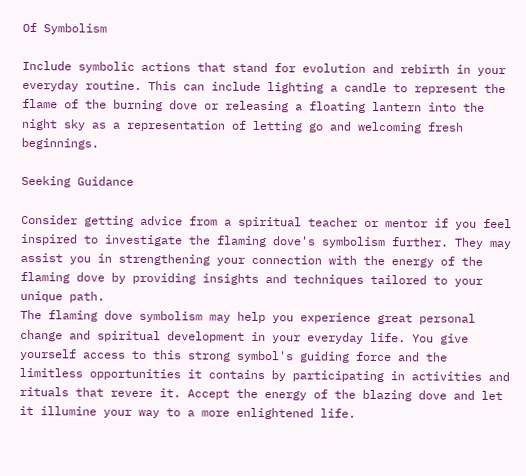Of Symbolism

Include symbolic actions that stand for evolution and rebirth in your everyday routine. This can include lighting a candle to represent the flame of the burning dove or releasing a floating lantern into the night sky as a representation of letting go and welcoming fresh beginnings.

Seeking Guidance

Consider getting advice from a spiritual teacher or mentor if you feel inspired to investigate the flaming dove's symbolism further. They may assist you in strengthening your connection with the energy of the flaming dove by providing insights and techniques tailored to your unique path.
The flaming dove symbolism may help you experience great personal change and spiritual development in your everyday life. You give yourself access to this strong symbol's guiding force and the limitless opportunities it contains by participating in activities and rituals that revere it. Accept the energy of the blazing dove and let it illumine your way to a more enlightened life.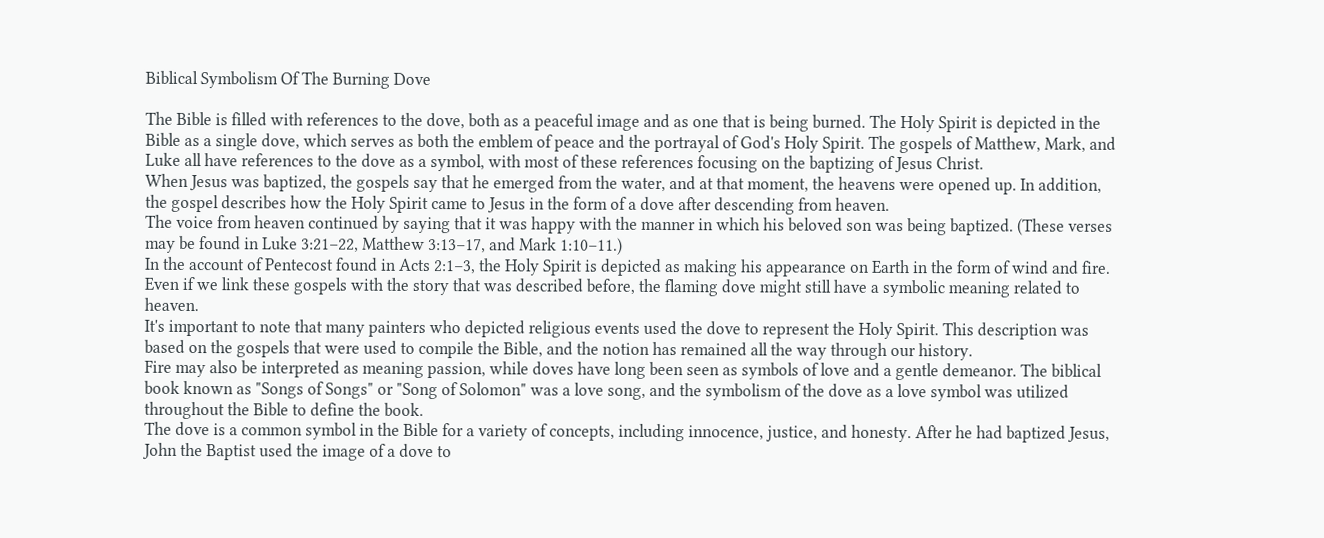Biblical Symbolism Of The Burning Dove

The Bible is filled with references to the dove, both as a peaceful image and as one that is being burned. The Holy Spirit is depicted in the Bible as a single dove, which serves as both the emblem of peace and the portrayal of God's Holy Spirit. The gospels of Matthew, Mark, and Luke all have references to the dove as a symbol, with most of these references focusing on the baptizing of Jesus Christ.
When Jesus was baptized, the gospels say that he emerged from the water, and at that moment, the heavens were opened up. In addition, the gospel describes how the Holy Spirit came to Jesus in the form of a dove after descending from heaven.
The voice from heaven continued by saying that it was happy with the manner in which his beloved son was being baptized. (These verses may be found in Luke 3:21–22, Matthew 3:13–17, and Mark 1:10–11.)
In the account of Pentecost found in Acts 2:1–3, the Holy Spirit is depicted as making his appearance on Earth in the form of wind and fire. Even if we link these gospels with the story that was described before, the flaming dove might still have a symbolic meaning related to heaven.
It's important to note that many painters who depicted religious events used the dove to represent the Holy Spirit. This description was based on the gospels that were used to compile the Bible, and the notion has remained all the way through our history.
Fire may also be interpreted as meaning passion, while doves have long been seen as symbols of love and a gentle demeanor. The biblical book known as "Songs of Songs" or "Song of Solomon" was a love song, and the symbolism of the dove as a love symbol was utilized throughout the Bible to define the book.
The dove is a common symbol in the Bible for a variety of concepts, including innocence, justice, and honesty. After he had baptized Jesus, John the Baptist used the image of a dove to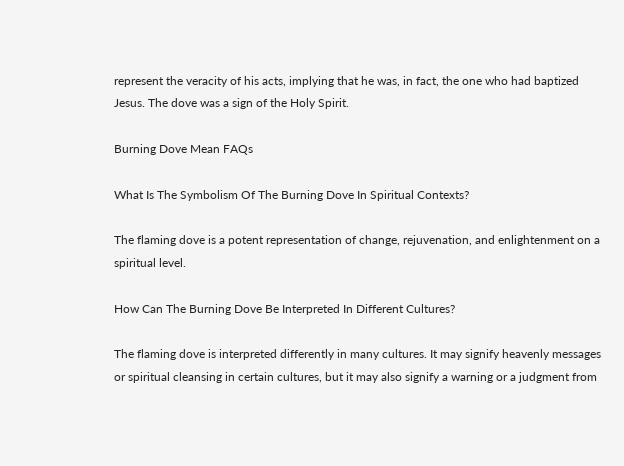represent the veracity of his acts, implying that he was, in fact, the one who had baptized Jesus. The dove was a sign of the Holy Spirit.

Burning Dove Mean FAQs

What Is The Symbolism Of The Burning Dove In Spiritual Contexts?

The flaming dove is a potent representation of change, rejuvenation, and enlightenment on a spiritual level.

How Can The Burning Dove Be Interpreted In Different Cultures?

The flaming dove is interpreted differently in many cultures. It may signify heavenly messages or spiritual cleansing in certain cultures, but it may also signify a warning or a judgment from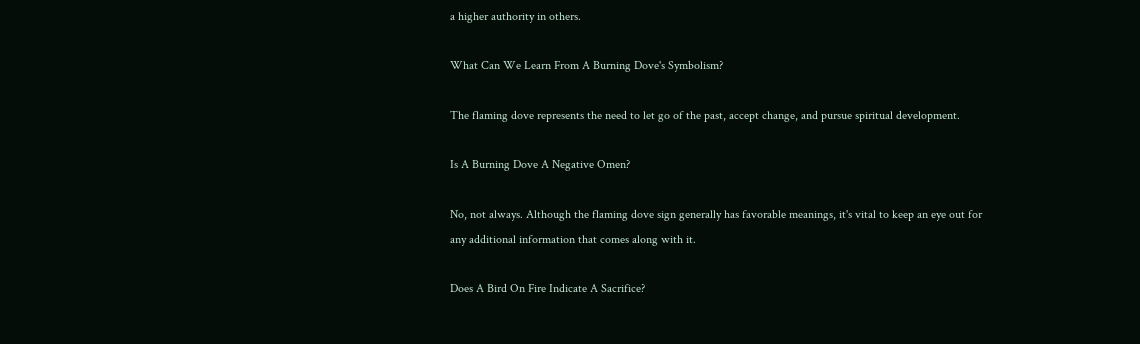a higher authority in others.

What Can We Learn From A Burning Dove's Symbolism?

The flaming dove represents the need to let go of the past, accept change, and pursue spiritual development.

Is A Burning Dove A Negative Omen?

No, not always. Although the flaming dove sign generally has favorable meanings, it's vital to keep an eye out for any additional information that comes along with it.

Does A Bird On Fire Indicate A Sacrifice?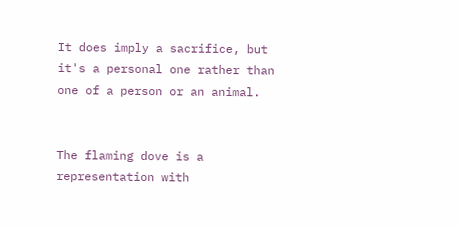It does imply a sacrifice, but it's a personal one rather than one of a person or an animal.


The flaming dove is a representation with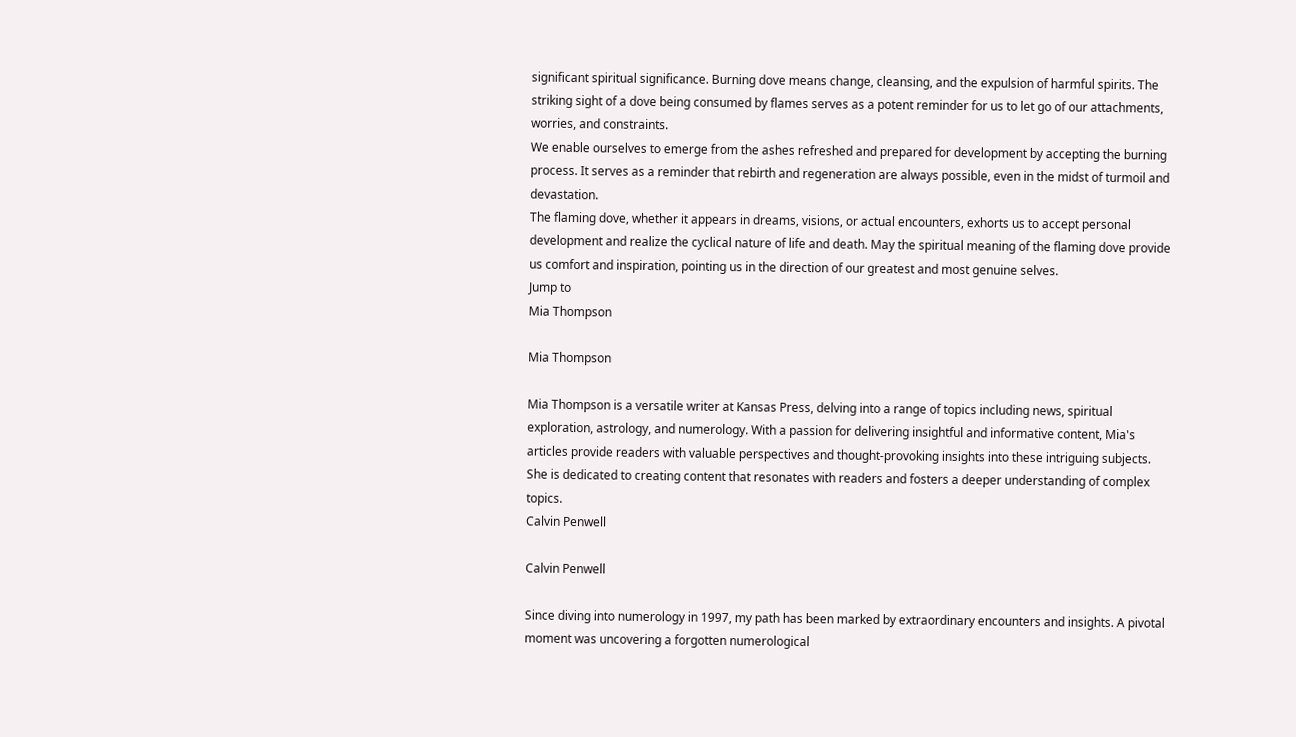significant spiritual significance. Burning dove means change, cleansing, and the expulsion of harmful spirits. The striking sight of a dove being consumed by flames serves as a potent reminder for us to let go of our attachments, worries, and constraints.
We enable ourselves to emerge from the ashes refreshed and prepared for development by accepting the burning process. It serves as a reminder that rebirth and regeneration are always possible, even in the midst of turmoil and devastation.
The flaming dove, whether it appears in dreams, visions, or actual encounters, exhorts us to accept personal development and realize the cyclical nature of life and death. May the spiritual meaning of the flaming dove provide us comfort and inspiration, pointing us in the direction of our greatest and most genuine selves.
Jump to
Mia Thompson

Mia Thompson

Mia Thompson is a versatile writer at Kansas Press, delving into a range of topics including news, spiritual exploration, astrology, and numerology. With a passion for delivering insightful and informative content, Mia's articles provide readers with valuable perspectives and thought-provoking insights into these intriguing subjects. She is dedicated to creating content that resonates with readers and fosters a deeper understanding of complex topics.
Calvin Penwell

Calvin Penwell

Since diving into numerology in 1997, my path has been marked by extraordinary encounters and insights. A pivotal moment was uncovering a forgotten numerological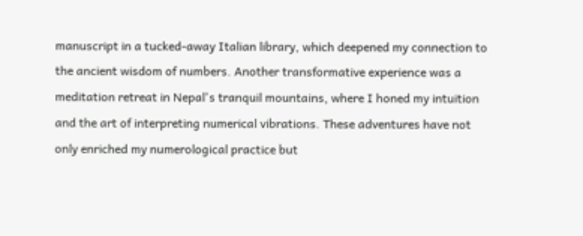manuscript in a tucked-away Italian library, which deepened my connection to the ancient wisdom of numbers. Another transformative experience was a meditation retreat in Nepal's tranquil mountains, where I honed my intuition and the art of interpreting numerical vibrations. These adventures have not only enriched my numerological practice but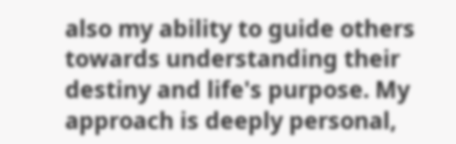also my ability to guide others towards understanding their destiny and life's purpose. My approach is deeply personal,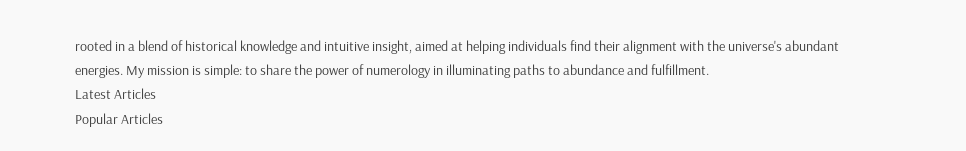rooted in a blend of historical knowledge and intuitive insight, aimed at helping individuals find their alignment with the universe's abundant energies. My mission is simple: to share the power of numerology in illuminating paths to abundance and fulfillment.
Latest Articles
Popular Articles